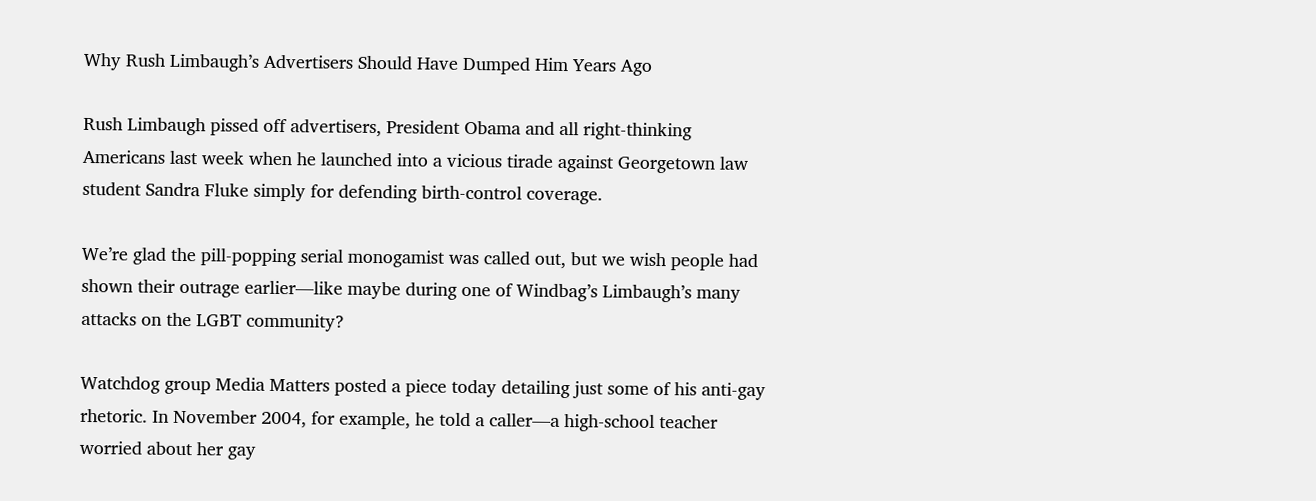Why Rush Limbaugh’s Advertisers Should Have Dumped Him Years Ago

Rush Limbaugh pissed off advertisers, President Obama and all right-thinking Americans last week when he launched into a vicious tirade against Georgetown law student Sandra Fluke simply for defending birth-control coverage.

We’re glad the pill-popping serial monogamist was called out, but we wish people had shown their outrage earlier—like maybe during one of Windbag’s Limbaugh’s many attacks on the LGBT community?

Watchdog group Media Matters posted a piece today detailing just some of his anti-gay rhetoric. In November 2004, for example, he told a caller—a high-school teacher worried about her gay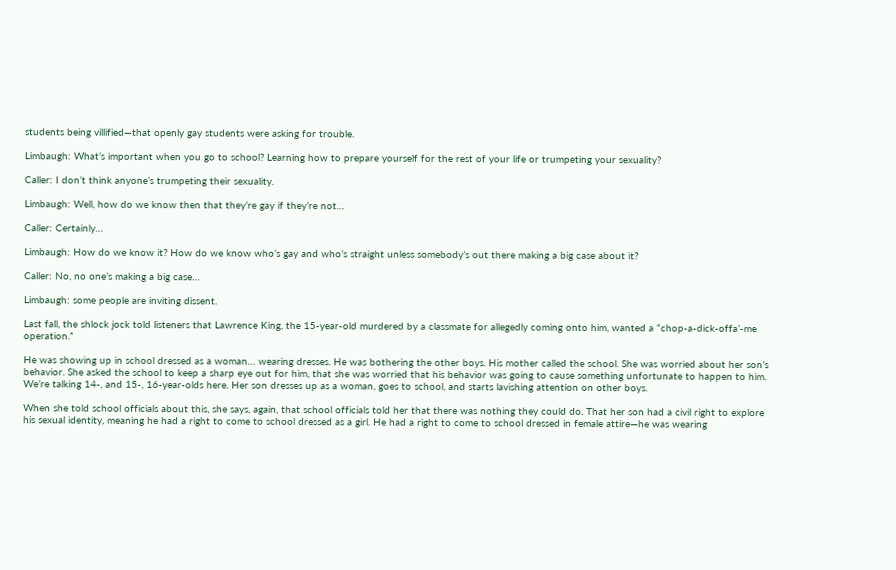students being villified—that openly gay students were asking for trouble.

Limbaugh: What’s important when you go to school? Learning how to prepare yourself for the rest of your life or trumpeting your sexuality?

Caller: I don’t think anyone’s trumpeting their sexuality.

Limbaugh: Well, how do we know then that they’re gay if they’re not…

Caller: Certainly…

Limbaugh: How do we know it? How do we know who’s gay and who’s straight unless somebody’s out there making a big case about it?

Caller: No, no one’s making a big case…

Limbaugh: some people are inviting dissent.

Last fall, the shlock jock told listeners that Lawrence King, the 15-year-old murdered by a classmate for allegedly coming onto him, wanted a “chop-a-dick-offa’-me operation.”

He was showing up in school dressed as a woman… wearing dresses. He was bothering the other boys. His mother called the school. She was worried about her son’s behavior. She asked the school to keep a sharp eye out for him, that she was worried that his behavior was going to cause something unfortunate to happen to him. We’re talking 14-, and 15-, 16-year-olds here. Her son dresses up as a woman, goes to school, and starts lavishing attention on other boys.

When she told school officials about this, she says, again, that school officials told her that there was nothing they could do. That her son had a civil right to explore his sexual identity, meaning he had a right to come to school dressed as a girl. He had a right to come to school dressed in female attire—he was wearing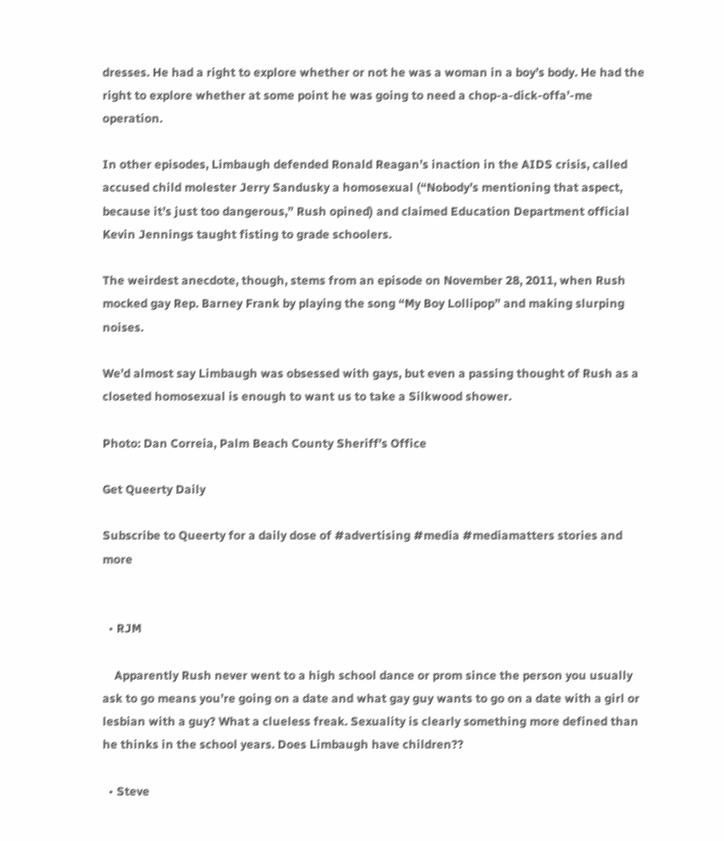dresses. He had a right to explore whether or not he was a woman in a boy’s body. He had the right to explore whether at some point he was going to need a chop-a-dick-offa’-me operation.

In other episodes, Limbaugh defended Ronald Reagan’s inaction in the AIDS crisis, called accused child molester Jerry Sandusky a homosexual (“Nobody’s mentioning that aspect, because it’s just too dangerous,” Rush opined) and claimed Education Department official Kevin Jennings taught fisting to grade schoolers.

The weirdest anecdote, though, stems from an episode on November 28, 2011, when Rush mocked gay Rep. Barney Frank by playing the song “My Boy Lollipop” and making slurping noises.

We’d almost say Limbaugh was obsessed with gays, but even a passing thought of Rush as a closeted homosexual is enough to want us to take a Silkwood shower.

Photo: Dan Correia, Palm Beach County Sheriff’s Office

Get Queerty Daily

Subscribe to Queerty for a daily dose of #advertising #media #mediamatters stories and more


  • RJM

    Apparently Rush never went to a high school dance or prom since the person you usually ask to go means you’re going on a date and what gay guy wants to go on a date with a girl or lesbian with a guy? What a clueless freak. Sexuality is clearly something more defined than he thinks in the school years. Does Limbaugh have children??

  • Steve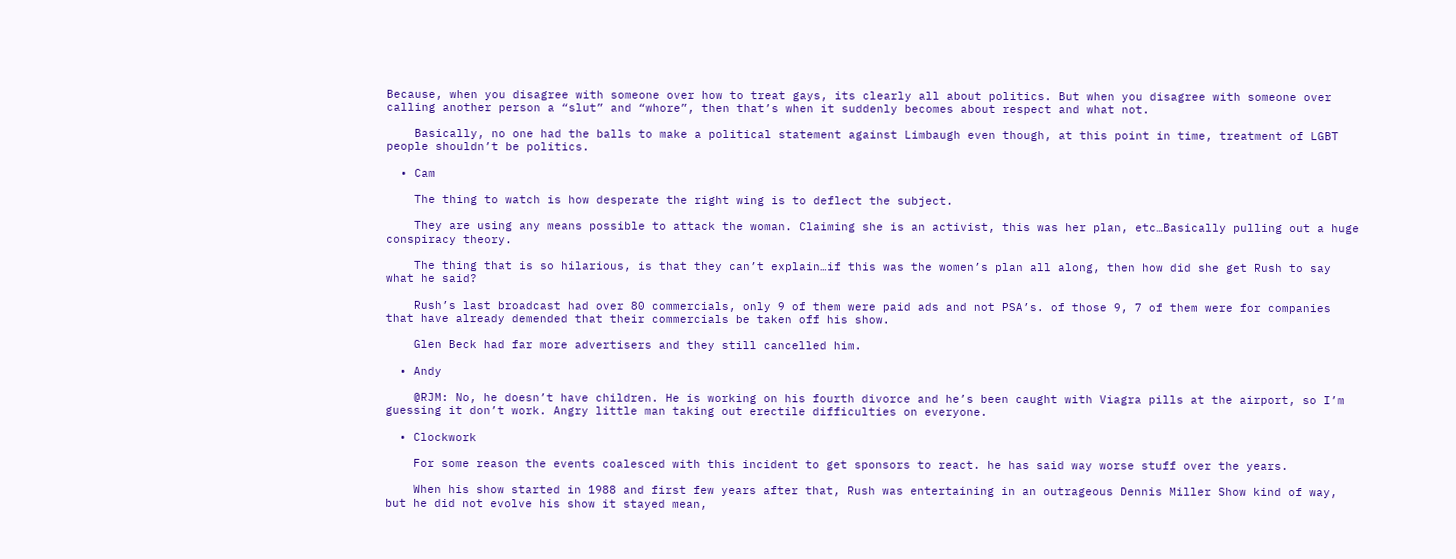Because, when you disagree with someone over how to treat gays, its clearly all about politics. But when you disagree with someone over calling another person a “slut” and “whore”, then that’s when it suddenly becomes about respect and what not.

    Basically, no one had the balls to make a political statement against Limbaugh even though, at this point in time, treatment of LGBT people shouldn’t be politics.

  • Cam

    The thing to watch is how desperate the right wing is to deflect the subject.

    They are using any means possible to attack the woman. Claiming she is an activist, this was her plan, etc…Basically pulling out a huge conspiracy theory.

    The thing that is so hilarious, is that they can’t explain…if this was the women’s plan all along, then how did she get Rush to say what he said?

    Rush’s last broadcast had over 80 commercials, only 9 of them were paid ads and not PSA’s. of those 9, 7 of them were for companies that have already demended that their commercials be taken off his show.

    Glen Beck had far more advertisers and they still cancelled him.

  • Andy

    @RJM: No, he doesn’t have children. He is working on his fourth divorce and he’s been caught with Viagra pills at the airport, so I’m guessing it don’t work. Angry little man taking out erectile difficulties on everyone.

  • Clockwork

    For some reason the events coalesced with this incident to get sponsors to react. he has said way worse stuff over the years.

    When his show started in 1988 and first few years after that, Rush was entertaining in an outrageous Dennis Miller Show kind of way, but he did not evolve his show it stayed mean,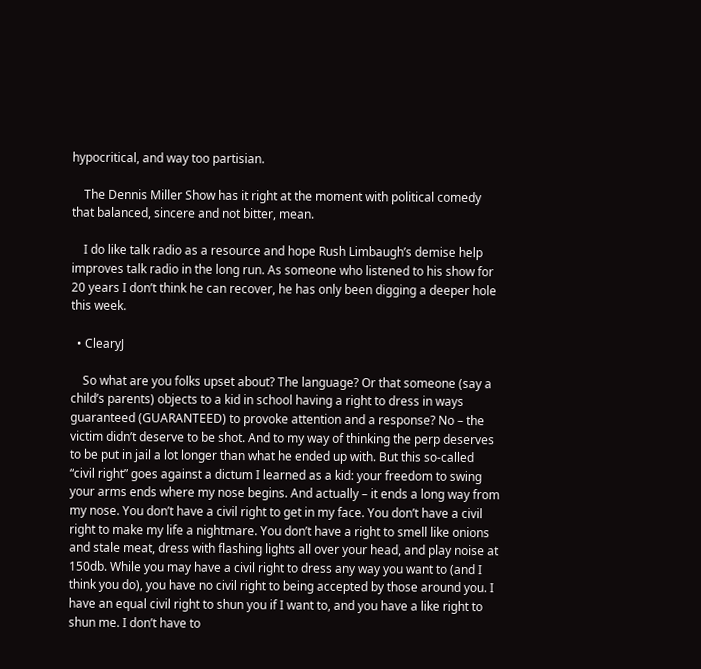hypocritical, and way too partisian.

    The Dennis Miller Show has it right at the moment with political comedy that balanced, sincere and not bitter, mean.

    I do like talk radio as a resource and hope Rush Limbaugh’s demise help improves talk radio in the long run. As someone who listened to his show for 20 years I don’t think he can recover, he has only been digging a deeper hole this week.

  • ClearyJ

    So what are you folks upset about? The language? Or that someone (say a child’s parents) objects to a kid in school having a right to dress in ways guaranteed (GUARANTEED) to provoke attention and a response? No – the victim didn’t deserve to be shot. And to my way of thinking the perp deserves to be put in jail a lot longer than what he ended up with. But this so-called “civil right” goes against a dictum I learned as a kid: your freedom to swing your arms ends where my nose begins. And actually – it ends a long way from my nose. You don’t have a civil right to get in my face. You don’t have a civil right to make my life a nightmare. You don’t have a right to smell like onions and stale meat, dress with flashing lights all over your head, and play noise at 150db. While you may have a civil right to dress any way you want to (and I think you do), you have no civil right to being accepted by those around you. I have an equal civil right to shun you if I want to, and you have a like right to shun me. I don’t have to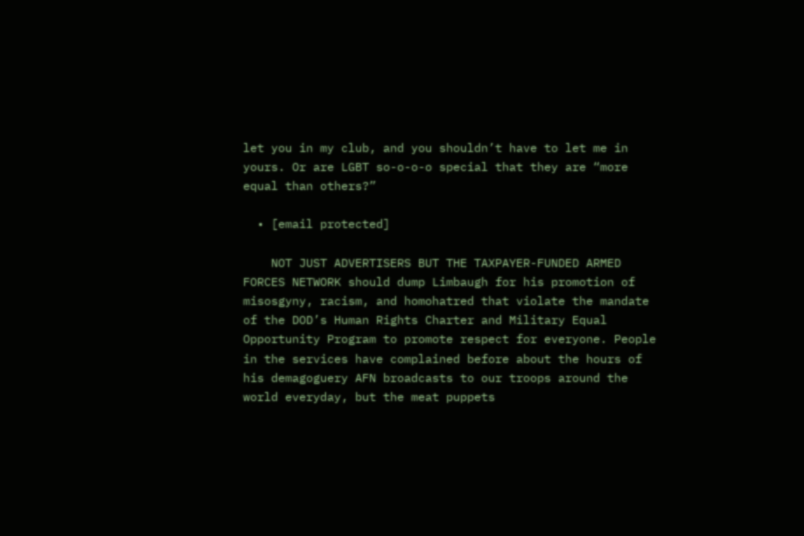let you in my club, and you shouldn’t have to let me in yours. Or are LGBT so-o-o-o special that they are “more equal than others?”

  • [email protected]

    NOT JUST ADVERTISERS BUT THE TAXPAYER-FUNDED ARMED FORCES NETWORK should dump Limbaugh for his promotion of misosgyny, racism, and homohatred that violate the mandate of the DOD’s Human Rights Charter and Military Equal Opportunity Program to promote respect for everyone. People in the services have complained before about the hours of his demagoguery AFN broadcasts to our troops around the world everyday, but the meat puppets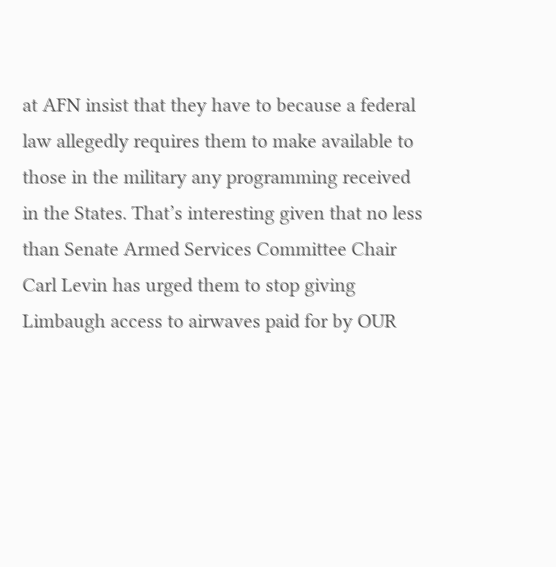at AFN insist that they have to because a federal law allegedly requires them to make available to those in the military any programming received in the States. That’s interesting given that no less than Senate Armed Services Committee Chair Carl Levin has urged them to stop giving Limbaugh access to airwaves paid for by OUR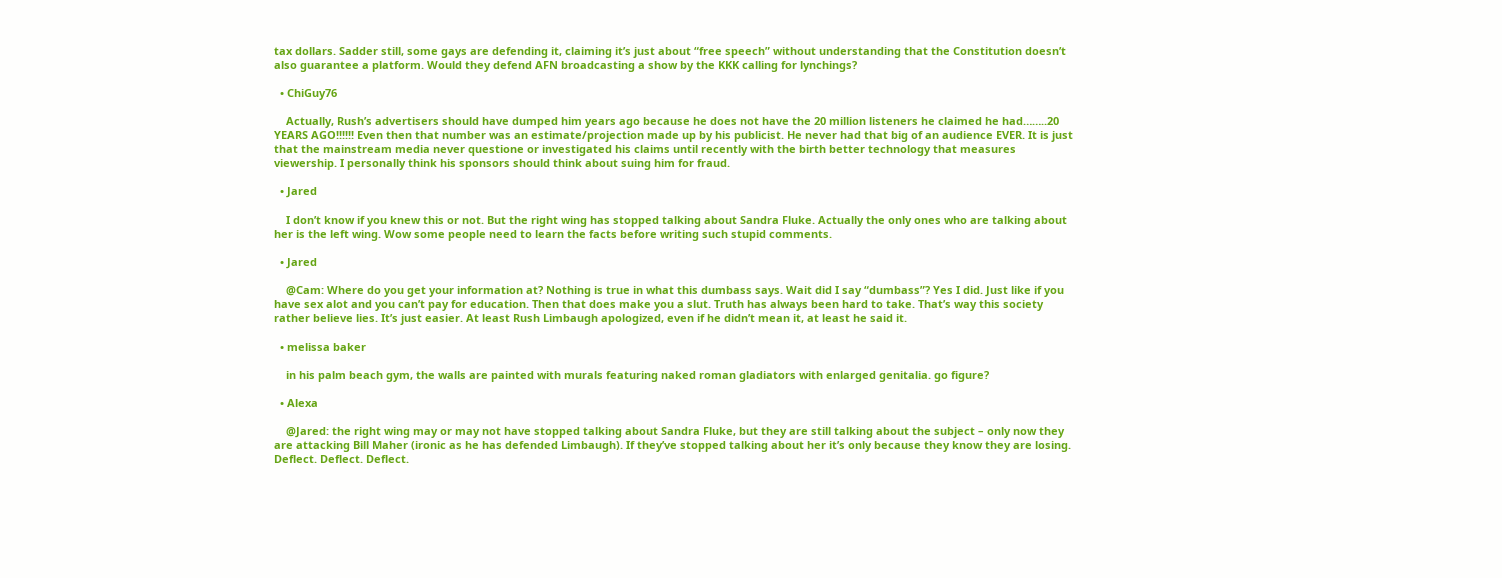tax dollars. Sadder still, some gays are defending it, claiming it’s just about “free speech” without understanding that the Constitution doesn’t also guarantee a platform. Would they defend AFN broadcasting a show by the KKK calling for lynchings?

  • ChiGuy76

    Actually, Rush’s advertisers should have dumped him years ago because he does not have the 20 million listeners he claimed he had……..20 YEARS AGO!!!!!! Even then that number was an estimate/projection made up by his publicist. He never had that big of an audience EVER. It is just that the mainstream media never questione or investigated his claims until recently with the birth better technology that measures viewership. I personally think his sponsors should think about suing him for fraud.

  • Jared

    I don’t know if you knew this or not. But the right wing has stopped talking about Sandra Fluke. Actually the only ones who are talking about her is the left wing. Wow some people need to learn the facts before writing such stupid comments.

  • Jared

    @Cam: Where do you get your information at? Nothing is true in what this dumbass says. Wait did I say “dumbass”? Yes I did. Just like if you have sex alot and you can’t pay for education. Then that does make you a slut. Truth has always been hard to take. That’s way this society rather believe lies. It’s just easier. At least Rush Limbaugh apologized, even if he didn’t mean it, at least he said it.

  • melissa baker

    in his palm beach gym, the walls are painted with murals featuring naked roman gladiators with enlarged genitalia. go figure?

  • Alexa

    @Jared: the right wing may or may not have stopped talking about Sandra Fluke, but they are still talking about the subject – only now they are attacking Bill Maher (ironic as he has defended Limbaugh). If they’ve stopped talking about her it’s only because they know they are losing. Deflect. Deflect. Deflect.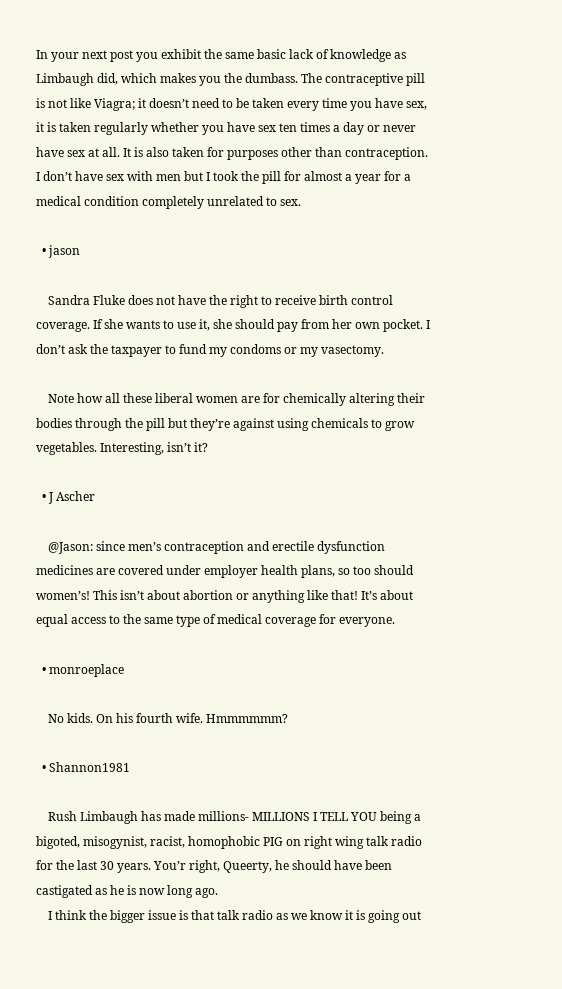In your next post you exhibit the same basic lack of knowledge as Limbaugh did, which makes you the dumbass. The contraceptive pill is not like Viagra; it doesn’t need to be taken every time you have sex, it is taken regularly whether you have sex ten times a day or never have sex at all. It is also taken for purposes other than contraception. I don’t have sex with men but I took the pill for almost a year for a medical condition completely unrelated to sex.

  • jason

    Sandra Fluke does not have the right to receive birth control coverage. If she wants to use it, she should pay from her own pocket. I don’t ask the taxpayer to fund my condoms or my vasectomy.

    Note how all these liberal women are for chemically altering their bodies through the pill but they’re against using chemicals to grow vegetables. Interesting, isn’t it?

  • J Ascher

    @Jason: since men’s contraception and erectile dysfunction medicines are covered under employer health plans, so too should women’s! This isn’t about abortion or anything like that! It’s about equal access to the same type of medical coverage for everyone.

  • monroeplace

    No kids. On his fourth wife. Hmmmmmm?

  • Shannon1981

    Rush Limbaugh has made millions- MILLIONS I TELL YOU being a bigoted, misogynist, racist, homophobic PIG on right wing talk radio for the last 30 years. You’r right, Queerty, he should have been castigated as he is now long ago.
    I think the bigger issue is that talk radio as we know it is going out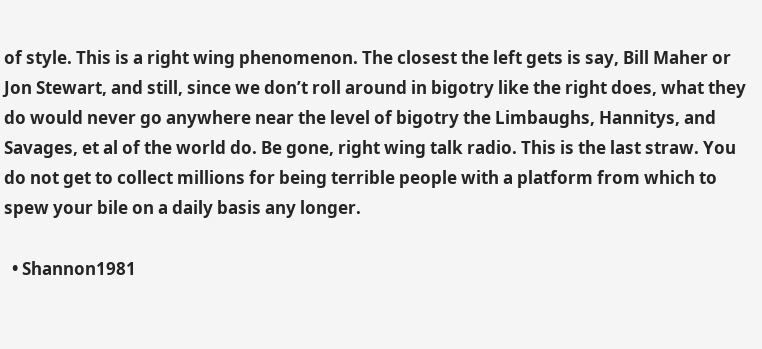of style. This is a right wing phenomenon. The closest the left gets is say, Bill Maher or Jon Stewart, and still, since we don’t roll around in bigotry like the right does, what they do would never go anywhere near the level of bigotry the Limbaughs, Hannitys, and Savages, et al of the world do. Be gone, right wing talk radio. This is the last straw. You do not get to collect millions for being terrible people with a platform from which to spew your bile on a daily basis any longer.

  • Shannon1981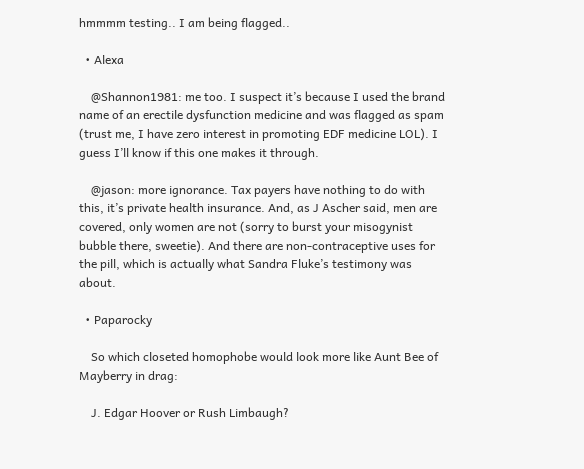hmmmm testing.. I am being flagged..

  • Alexa

    @Shannon1981: me too. I suspect it’s because I used the brand name of an erectile dysfunction medicine and was flagged as spam (trust me, I have zero interest in promoting EDF medicine LOL). I guess I’ll know if this one makes it through.

    @jason: more ignorance. Tax payers have nothing to do with this, it’s private health insurance. And, as J Ascher said, men are covered, only women are not (sorry to burst your misogynist bubble there, sweetie). And there are non-contraceptive uses for the pill, which is actually what Sandra Fluke’s testimony was about.

  • Paparocky

    So which closeted homophobe would look more like Aunt Bee of Mayberry in drag:

    J. Edgar Hoover or Rush Limbaugh?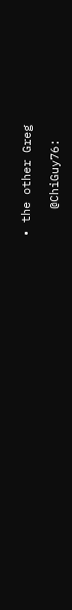• the other Greg

    @ChiGuy76: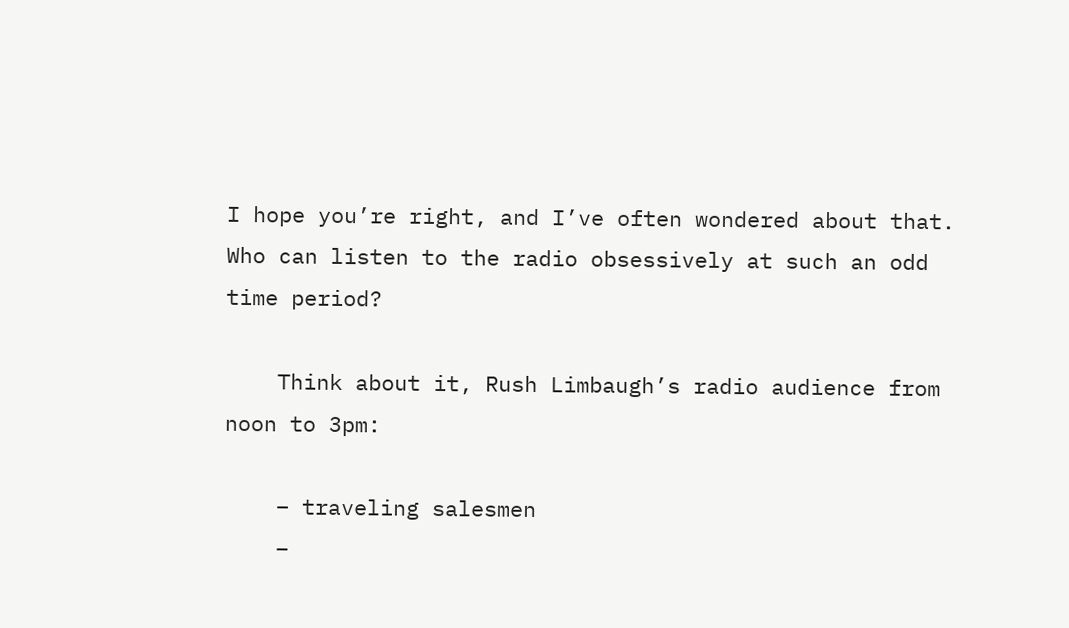I hope you’re right, and I’ve often wondered about that. Who can listen to the radio obsessively at such an odd time period?

    Think about it, Rush Limbaugh’s radio audience from noon to 3pm:

    – traveling salesmen
    –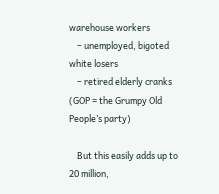warehouse workers
    – unemployed, bigoted white losers
    – retired elderly cranks (GOP = the Grumpy Old People’s party)

    But this easily adds up to 20 million,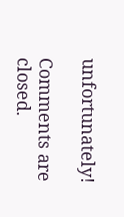unfortunately!

Comments are closed.